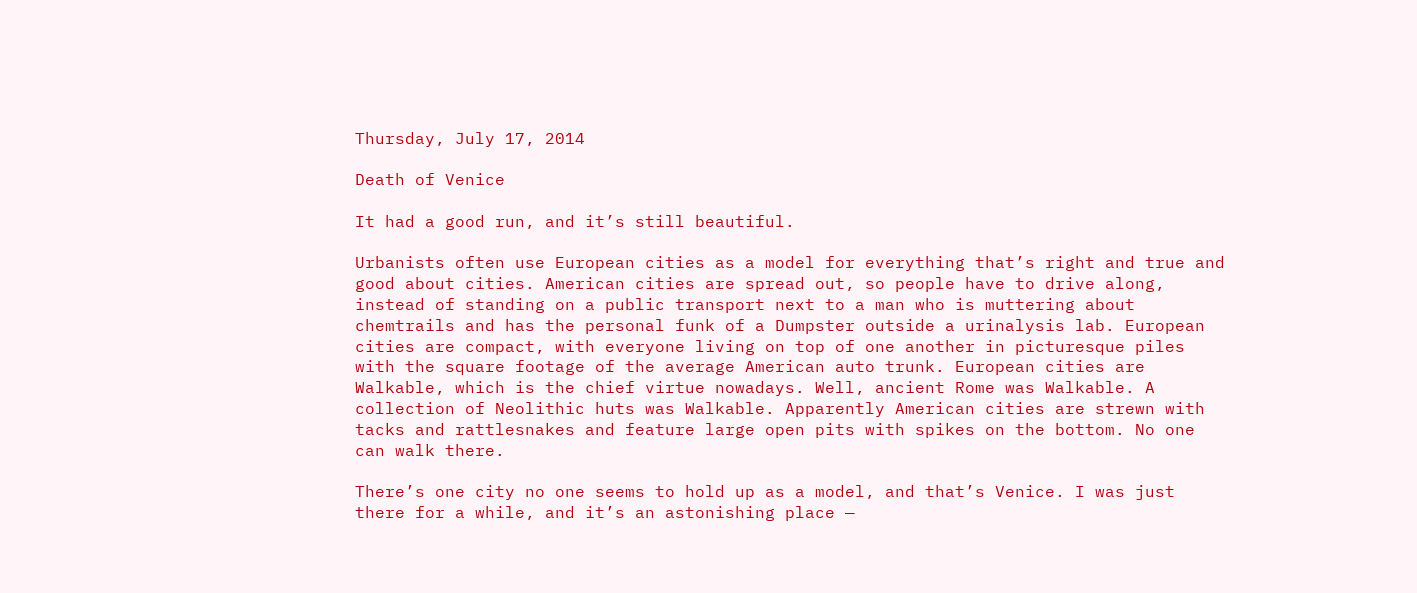Thursday, July 17, 2014

Death of Venice

It had a good run, and it’s still beautiful.

Urbanists often use European cities as a model for everything that’s right and true and good about cities. American cities are spread out, so people have to drive along, instead of standing on a public transport next to a man who is muttering about chemtrails and has the personal funk of a Dumpster outside a urinalysis lab. European cities are compact, with everyone living on top of one another in picturesque piles with the square footage of the average American auto trunk. European cities are Walkable, which is the chief virtue nowadays. Well, ancient Rome was Walkable. A collection of Neolithic huts was Walkable. Apparently American cities are strewn with tacks and rattlesnakes and feature large open pits with spikes on the bottom. No one can walk there.

There’s one city no one seems to hold up as a model, and that’s Venice. I was just there for a while, and it’s an astonishing place —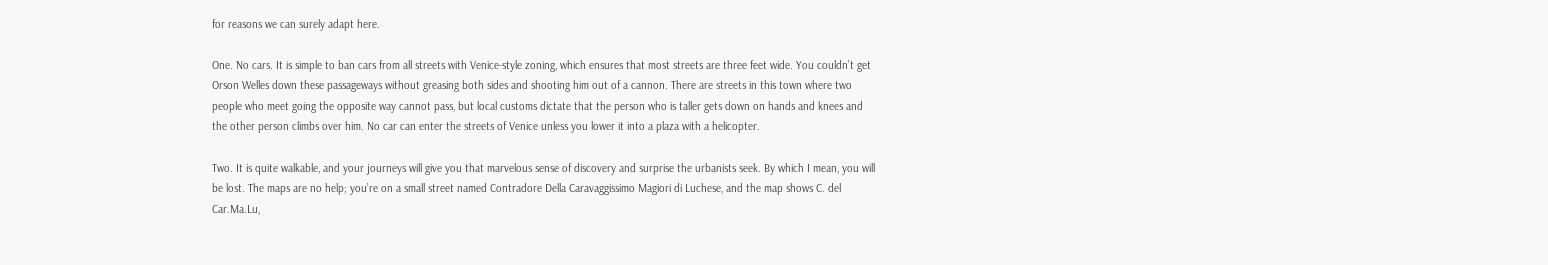for reasons we can surely adapt here.

One. No cars. It is simple to ban cars from all streets with Venice-style zoning, which ensures that most streets are three feet wide. You couldn’t get Orson Welles down these passageways without greasing both sides and shooting him out of a cannon. There are streets in this town where two people who meet going the opposite way cannot pass, but local customs dictate that the person who is taller gets down on hands and knees and the other person climbs over him. No car can enter the streets of Venice unless you lower it into a plaza with a helicopter.

Two. It is quite walkable, and your journeys will give you that marvelous sense of discovery and surprise the urbanists seek. By which I mean, you will be lost. The maps are no help; you’re on a small street named Contradore Della Caravaggissimo Magiori di Luchese, and the map shows C. del Car.Ma.Lu,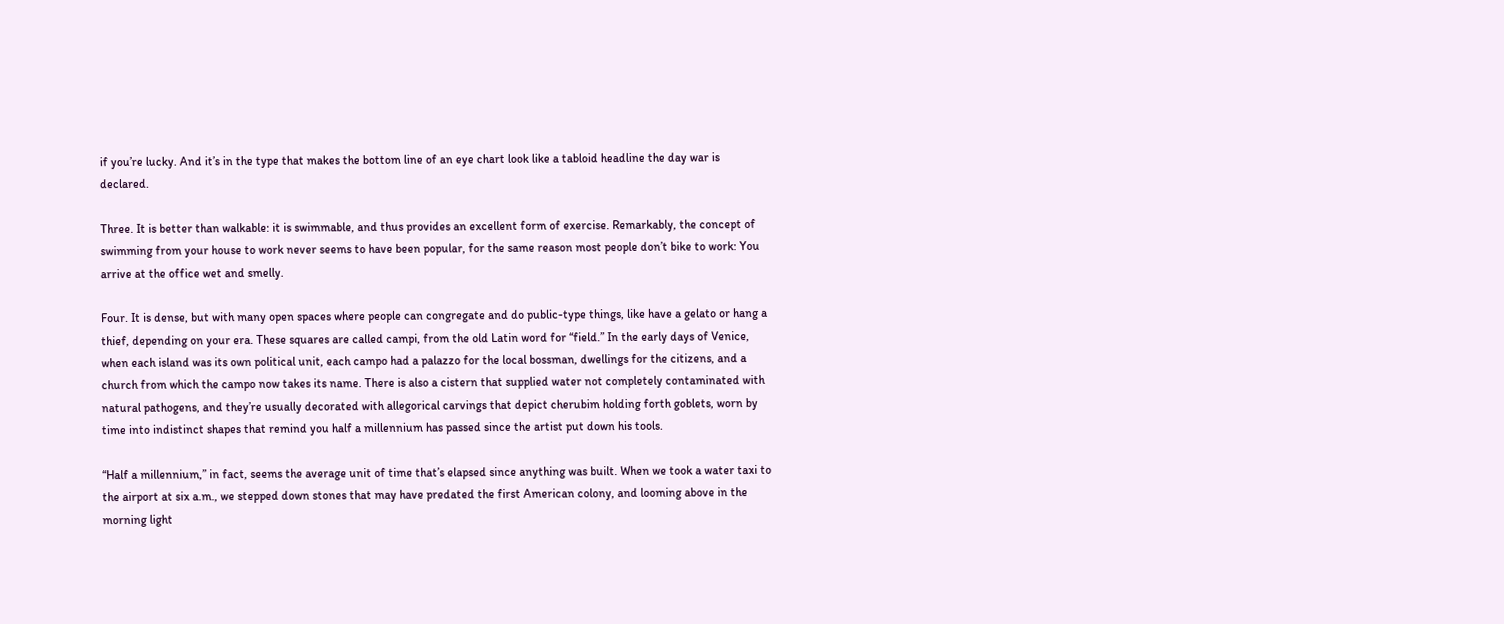if you’re lucky. And it’s in the type that makes the bottom line of an eye chart look like a tabloid headline the day war is declared.

Three. It is better than walkable: it is swimmable, and thus provides an excellent form of exercise. Remarkably, the concept of swimming from your house to work never seems to have been popular, for the same reason most people don’t bike to work: You arrive at the office wet and smelly.

Four. It is dense, but with many open spaces where people can congregate and do public-type things, like have a gelato or hang a thief, depending on your era. These squares are called campi, from the old Latin word for “field.” In the early days of Venice, when each island was its own political unit, each campo had a palazzo for the local bossman, dwellings for the citizens, and a church from which the campo now takes its name. There is also a cistern that supplied water not completely contaminated with natural pathogens, and they’re usually decorated with allegorical carvings that depict cherubim holding forth goblets, worn by time into indistinct shapes that remind you half a millennium has passed since the artist put down his tools.

“Half a millennium,” in fact, seems the average unit of time that’s elapsed since anything was built. When we took a water taxi to the airport at six a.m., we stepped down stones that may have predated the first American colony, and looming above in the morning light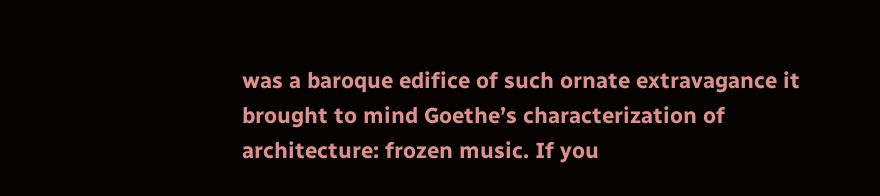was a baroque edifice of such ornate extravagance it brought to mind Goethe’s characterization of architecture: frozen music. If you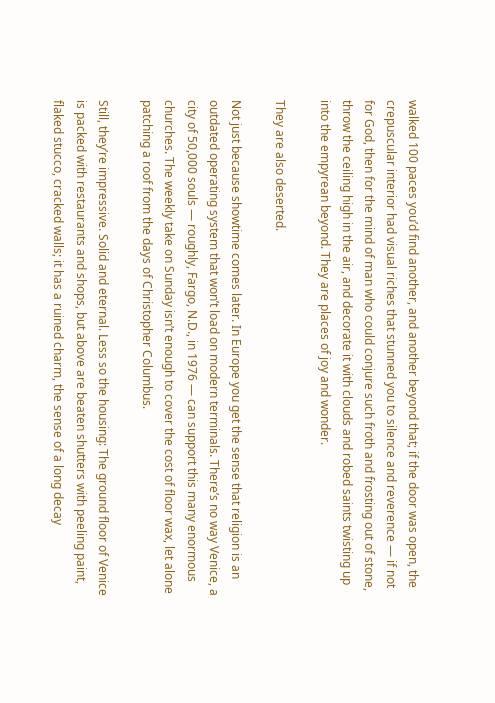walked 100 paces you’d find another, and another beyond that; if the door was open, the crepuscular interior had visual riches that stunned you to silence and reverence — if not for God, then for the mind of man who could conjure such froth and frosting out of stone, throw the ceiling high in the air, and decorate it with clouds and robed saints twisting up into the empyrean beyond. They are places of joy and wonder.

They are also deserted.

Not just because showtime comes later. In Europe you get the sense that religion is an outdated operating system that won’t load on modern terminals. There’s no way Venice, a city of 50,000 souls — roughly, Fargo, N.D., in 1976 — can support this many enormous churches. The weekly take on Sunday isn’t enough to cover the cost of floor wax, let alone patching a roof from the days of Christopher Columbus.

Still, they’re impressive. Solid and eternal. Less so the housing: The ground floor of Venice is packed with restaurants and shops, but above are beaten shutters with peeling paint, flaked stucco, cracked walls; it has a ruined charm, the sense of a long decay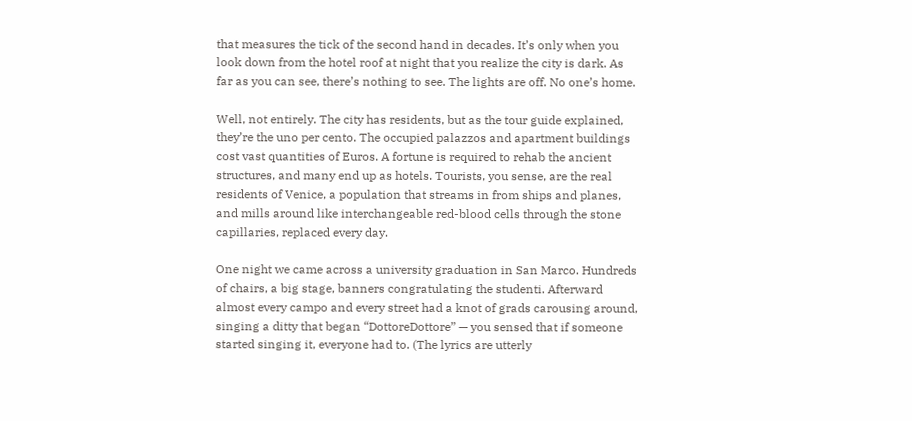that measures the tick of the second hand in decades. It’s only when you look down from the hotel roof at night that you realize the city is dark. As far as you can see, there’s nothing to see. The lights are off. No one’s home.

Well, not entirely. The city has residents, but as the tour guide explained, they’re the uno per cento. The occupied palazzos and apartment buildings cost vast quantities of Euros. A fortune is required to rehab the ancient structures, and many end up as hotels. Tourists, you sense, are the real residents of Venice, a population that streams in from ships and planes, and mills around like interchangeable red-blood cells through the stone capillaries, replaced every day.

One night we came across a university graduation in San Marco. Hundreds of chairs, a big stage, banners congratulating the studenti. Afterward almost every campo and every street had a knot of grads carousing around, singing a ditty that began “DottoreDottore” — you sensed that if someone started singing it, everyone had to. (The lyrics are utterly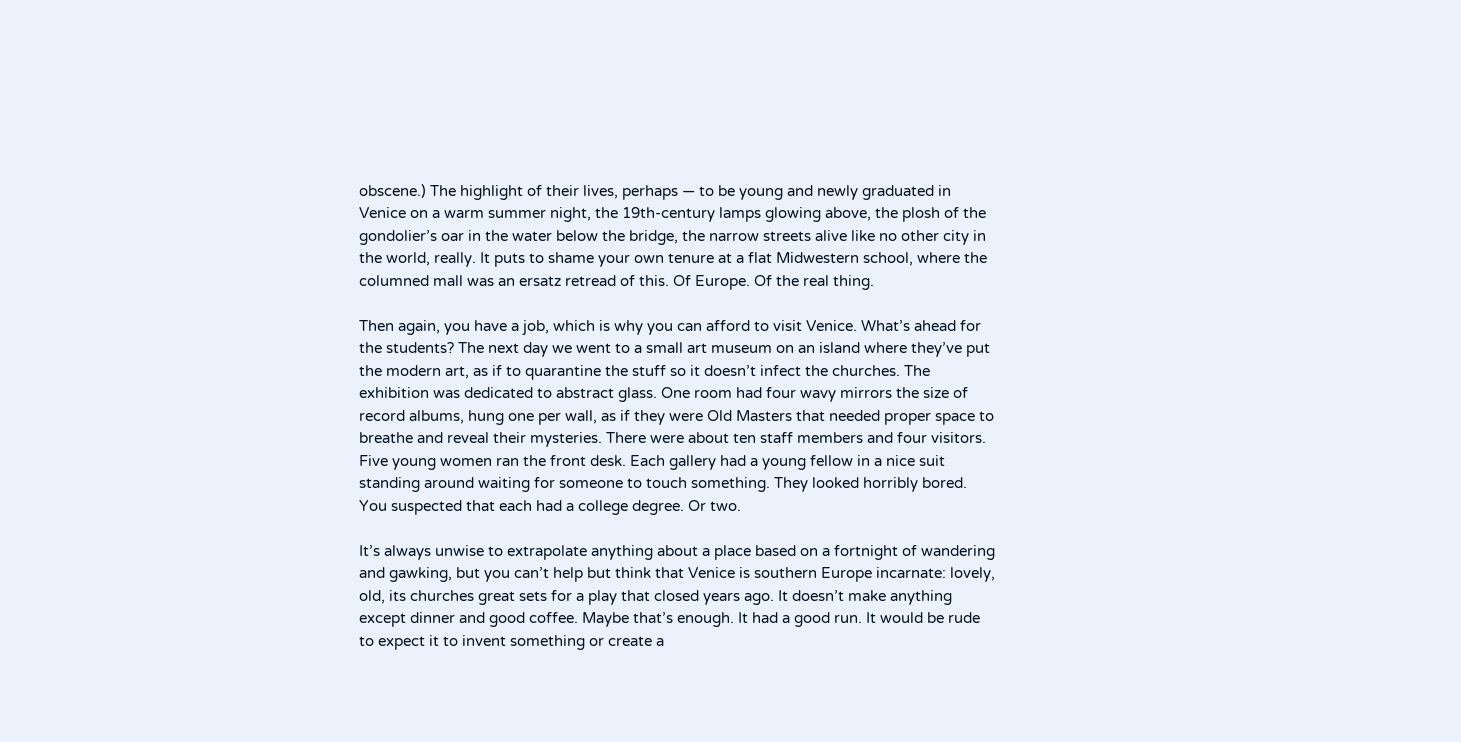obscene.) The highlight of their lives, perhaps — to be young and newly graduated in Venice on a warm summer night, the 19th-century lamps glowing above, the plosh of the gondolier’s oar in the water below the bridge, the narrow streets alive like no other city in the world, really. It puts to shame your own tenure at a flat Midwestern school, where the columned mall was an ersatz retread of this. Of Europe. Of the real thing.

Then again, you have a job, which is why you can afford to visit Venice. What’s ahead for the students? The next day we went to a small art museum on an island where they’ve put the modern art, as if to quarantine the stuff so it doesn’t infect the churches. The exhibition was dedicated to abstract glass. One room had four wavy mirrors the size of record albums, hung one per wall, as if they were Old Masters that needed proper space to breathe and reveal their mysteries. There were about ten staff members and four visitors. Five young women ran the front desk. Each gallery had a young fellow in a nice suit standing around waiting for someone to touch something. They looked horribly bored. You suspected that each had a college degree. Or two.

It’s always unwise to extrapolate anything about a place based on a fortnight of wandering and gawking, but you can’t help but think that Venice is southern Europe incarnate: lovely, old, its churches great sets for a play that closed years ago. It doesn’t make anything except dinner and good coffee. Maybe that’s enough. It had a good run. It would be rude to expect it to invent something or create a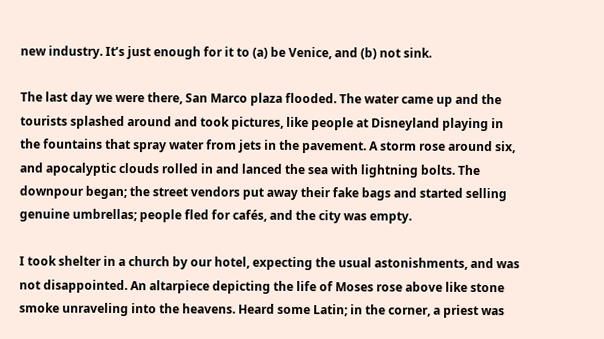new industry. It’s just enough for it to (a) be Venice, and (b) not sink.

The last day we were there, San Marco plaza flooded. The water came up and the tourists splashed around and took pictures, like people at Disneyland playing in the fountains that spray water from jets in the pavement. A storm rose around six, and apocalyptic clouds rolled in and lanced the sea with lightning bolts. The downpour began; the street vendors put away their fake bags and started selling genuine umbrellas; people fled for cafés, and the city was empty.

I took shelter in a church by our hotel, expecting the usual astonishments, and was not disappointed. An altarpiece depicting the life of Moses rose above like stone smoke unraveling into the heavens. Heard some Latin; in the corner, a priest was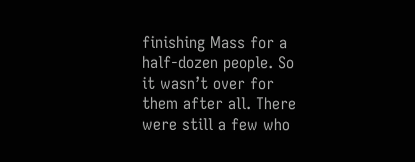finishing Mass for a half-dozen people. So it wasn’t over for them after all. There were still a few who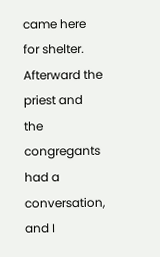came here for shelter. Afterward the priest and the congregants had a conversation, and I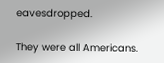eavesdropped.

They were all Americans.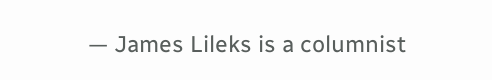— James Lileks is a columnist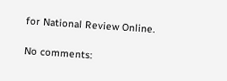for National Review Online.

No comments: